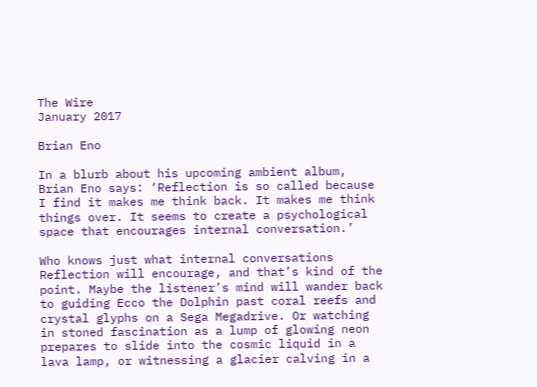The Wire
January 2017

Brian Eno

In a blurb about his upcoming ambient album, Brian Eno says: ‘Reflection is so called because I find it makes me think back. It makes me think things over. It seems to create a psychological space that encourages internal conversation.’

Who knows just what internal conversations Reflection will encourage, and that’s kind of the point. Maybe the listener’s mind will wander back to guiding Ecco the Dolphin past coral reefs and crystal glyphs on a Sega Megadrive. Or watching in stoned fascination as a lump of glowing neon prepares to slide into the cosmic liquid in a lava lamp, or witnessing a glacier calving in a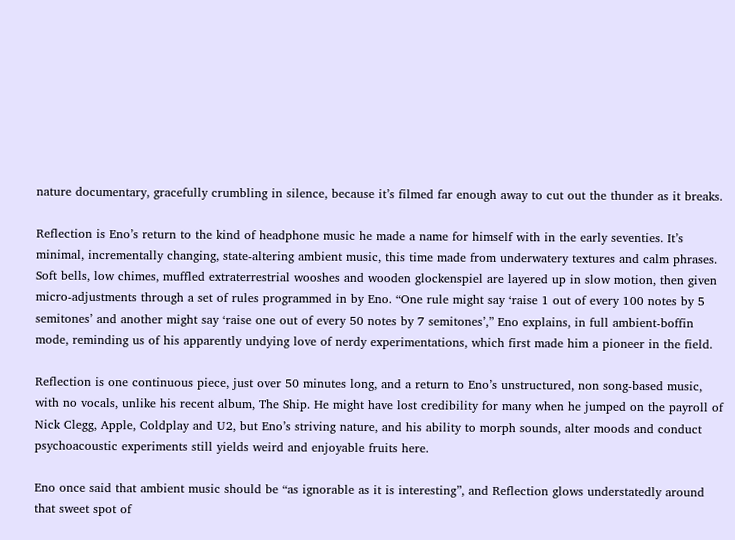nature documentary, gracefully crumbling in silence, because it’s filmed far enough away to cut out the thunder as it breaks.

Reflection is Eno’s return to the kind of headphone music he made a name for himself with in the early seventies. It’s minimal, incrementally changing, state-altering ambient music, this time made from underwatery textures and calm phrases. Soft bells, low chimes, muffled extraterrestrial wooshes and wooden glockenspiel are layered up in slow motion, then given micro-adjustments through a set of rules programmed in by Eno. “One rule might say ‘raise 1 out of every 100 notes by 5 semitones’ and another might say ‘raise one out of every 50 notes by 7 semitones’,” Eno explains, in full ambient-boffin mode, reminding us of his apparently undying love of nerdy experimentations, which first made him a pioneer in the field.

Reflection is one continuous piece, just over 50 minutes long, and a return to Eno’s unstructured, non song-based music, with no vocals, unlike his recent album, The Ship. He might have lost credibility for many when he jumped on the payroll of Nick Clegg, Apple, Coldplay and U2, but Eno’s striving nature, and his ability to morph sounds, alter moods and conduct psychoacoustic experiments still yields weird and enjoyable fruits here.

Eno once said that ambient music should be “as ignorable as it is interesting”, and Reflection glows understatedly around that sweet spot of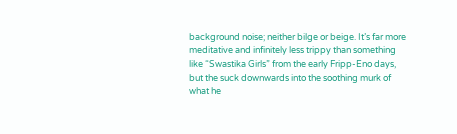background noise; neither bilge or beige. It’s far more meditative and infinitely less trippy than something like “Swastika Girls” from the early Fripp-Eno days, but the suck downwards into the soothing murk of what he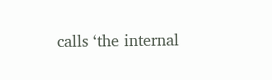calls ‘the internal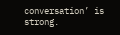conversation’ is strong.